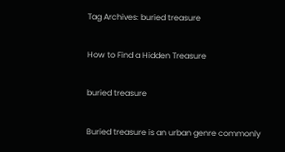Tag Archives: buried treasure

How to Find a Hidden Treasure

buried treasure

Buried treasure is an urban genre commonly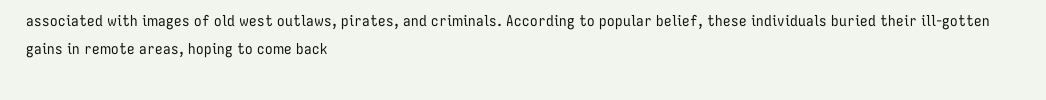associated with images of old west outlaws, pirates, and criminals. According to popular belief, these individuals buried their ill-gotten gains in remote areas, hoping to come back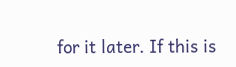for it later. If this is